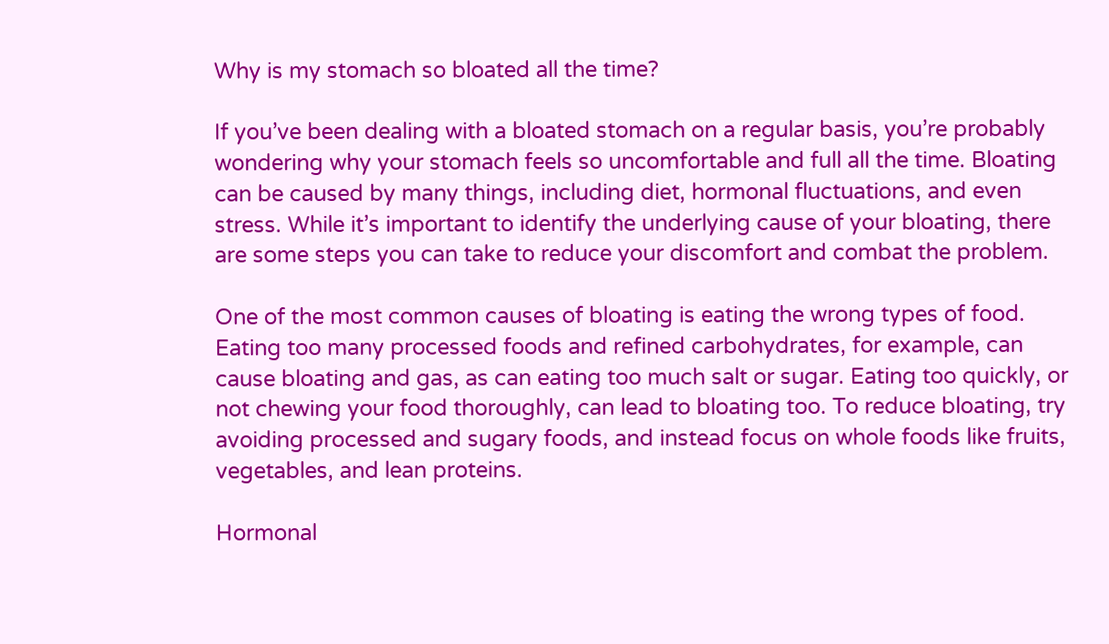Why is my stomach so bloated all the time?

If you’ve been dealing with a bloated stomach on a regular basis, you’re probably wondering why your stomach feels so uncomfortable and full all the time. Bloating can be caused by many things, including diet, hormonal fluctuations, and even stress. While it’s important to identify the underlying cause of your bloating, there are some steps you can take to reduce your discomfort and combat the problem.

One of the most common causes of bloating is eating the wrong types of food. Eating too many processed foods and refined carbohydrates, for example, can cause bloating and gas, as can eating too much salt or sugar. Eating too quickly, or not chewing your food thoroughly, can lead to bloating too. To reduce bloating, try avoiding processed and sugary foods, and instead focus on whole foods like fruits, vegetables, and lean proteins.

Hormonal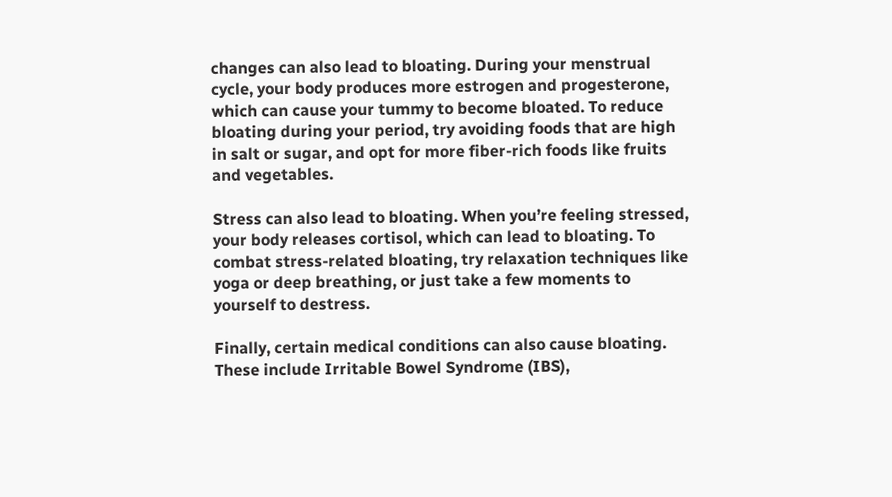changes can also lead to bloating. During your menstrual cycle, your body produces more estrogen and progesterone, which can cause your tummy to become bloated. To reduce bloating during your period, try avoiding foods that are high in salt or sugar, and opt for more fiber-rich foods like fruits and vegetables.

Stress can also lead to bloating. When you’re feeling stressed, your body releases cortisol, which can lead to bloating. To combat stress-related bloating, try relaxation techniques like yoga or deep breathing, or just take a few moments to yourself to destress.

Finally, certain medical conditions can also cause bloating. These include Irritable Bowel Syndrome (IBS),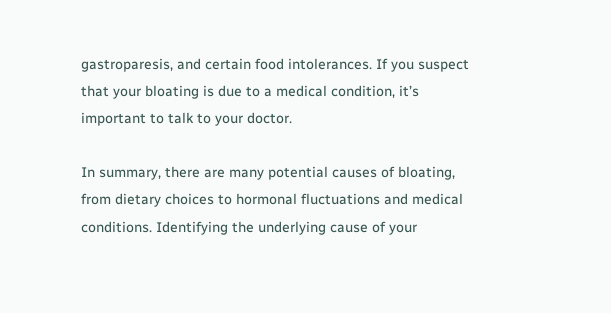gastroparesis, and certain food intolerances. If you suspect that your bloating is due to a medical condition, it’s important to talk to your doctor.

In summary, there are many potential causes of bloating, from dietary choices to hormonal fluctuations and medical conditions. Identifying the underlying cause of your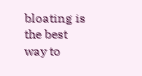bloating is the best way to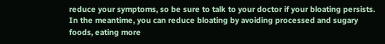reduce your symptoms, so be sure to talk to your doctor if your bloating persists. In the meantime, you can reduce bloating by avoiding processed and sugary foods, eating more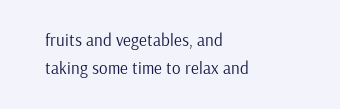fruits and vegetables, and taking some time to relax and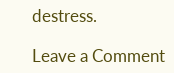destress.

Leave a Comment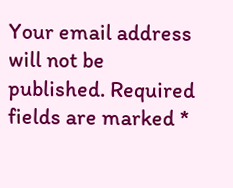Your email address will not be published. Required fields are marked *